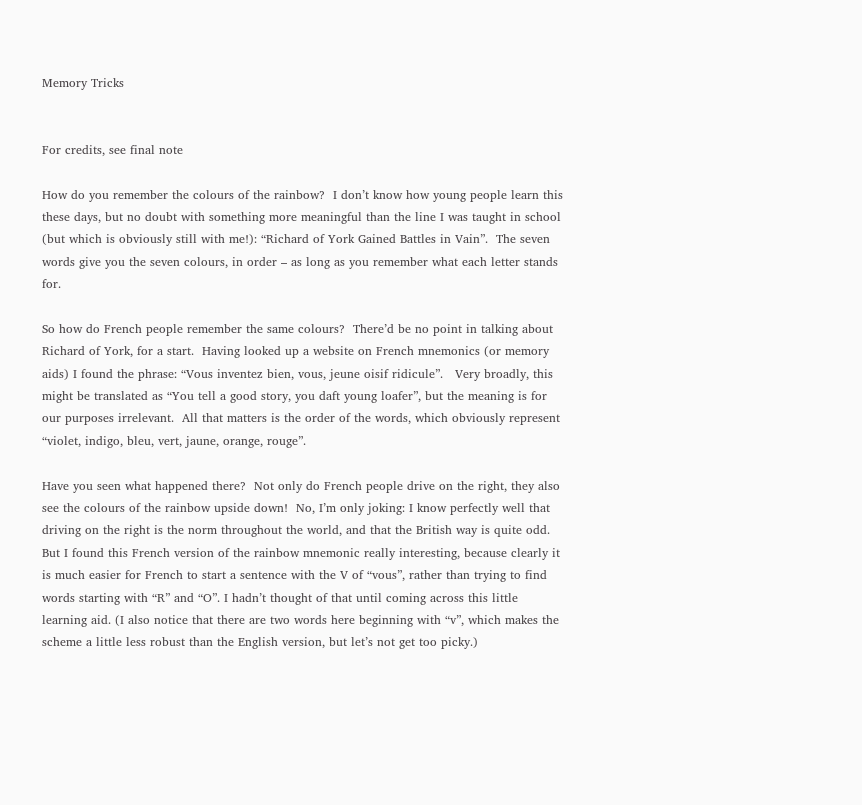Memory Tricks


For credits, see final note

How do you remember the colours of the rainbow?  I don’t know how young people learn this these days, but no doubt with something more meaningful than the line I was taught in school (but which is obviously still with me!): “Richard of York Gained Battles in Vain”.  The seven words give you the seven colours, in order – as long as you remember what each letter stands for.

So how do French people remember the same colours?  There’d be no point in talking about Richard of York, for a start.  Having looked up a website on French mnemonics (or memory aids) I found the phrase: “Vous inventez bien, vous, jeune oisif ridicule”.   Very broadly, this might be translated as “You tell a good story, you daft young loafer”, but the meaning is for our purposes irrelevant.  All that matters is the order of the words, which obviously represent “violet, indigo, bleu, vert, jaune, orange, rouge”.

Have you seen what happened there?  Not only do French people drive on the right, they also see the colours of the rainbow upside down!  No, I’m only joking: I know perfectly well that driving on the right is the norm throughout the world, and that the British way is quite odd.  But I found this French version of the rainbow mnemonic really interesting, because clearly it is much easier for French to start a sentence with the V of “vous”, rather than trying to find words starting with “R” and “O”. I hadn’t thought of that until coming across this little learning aid. (I also notice that there are two words here beginning with “v”, which makes the scheme a little less robust than the English version, but let’s not get too picky.)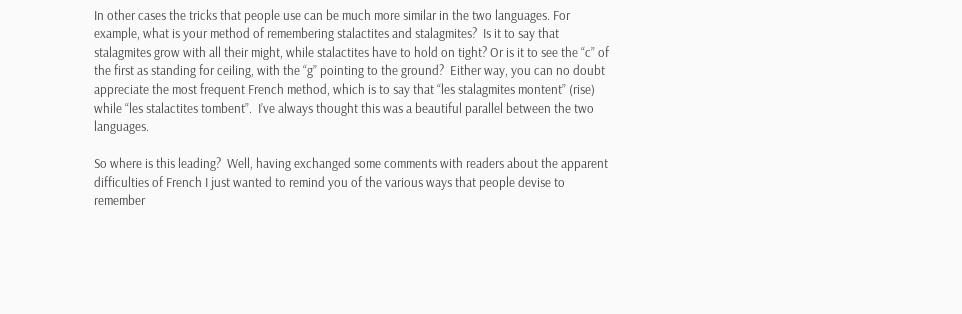In other cases the tricks that people use can be much more similar in the two languages. For example, what is your method of remembering stalactites and stalagmites?  Is it to say that stalagmites grow with all their might, while stalactites have to hold on tight? Or is it to see the “c” of the first as standing for ceiling, with the “g” pointing to the ground?  Either way, you can no doubt appreciate the most frequent French method, which is to say that “les stalagmites montent” (rise) while “les stalactites tombent”.  I’ve always thought this was a beautiful parallel between the two languages.

So where is this leading?  Well, having exchanged some comments with readers about the apparent difficulties of French I just wanted to remind you of the various ways that people devise to remember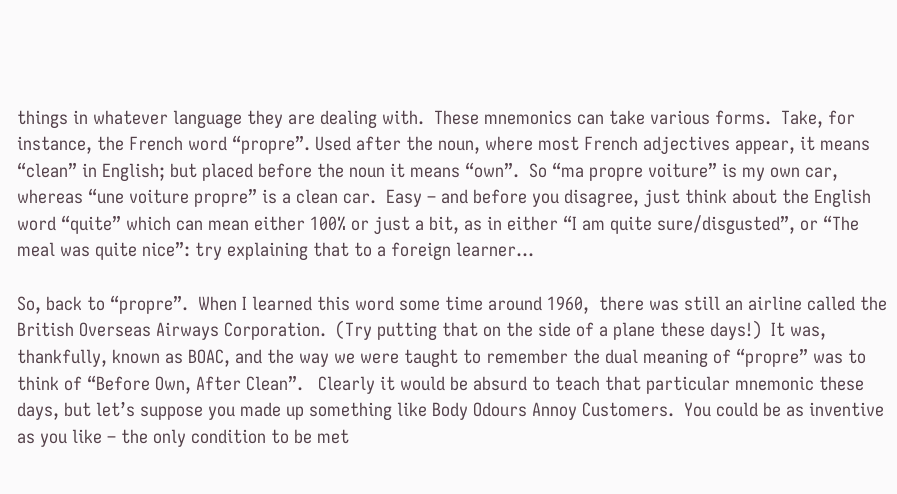things in whatever language they are dealing with.  These mnemonics can take various forms.  Take, for instance, the French word “propre”. Used after the noun, where most French adjectives appear, it means “clean” in English; but placed before the noun it means “own”.  So “ma propre voiture” is my own car, whereas “une voiture propre” is a clean car.  Easy – and before you disagree, just think about the English word “quite” which can mean either 100% or just a bit, as in either “I am quite sure/disgusted”, or “The meal was quite nice”: try explaining that to a foreign learner…

So, back to “propre”.  When I learned this word some time around 1960,  there was still an airline called the British Overseas Airways Corporation.  (Try putting that on the side of a plane these days!)  It was, thankfully, known as BOAC, and the way we were taught to remember the dual meaning of “propre” was to think of “Before Own, After Clean”.   Clearly it would be absurd to teach that particular mnemonic these days, but let’s suppose you made up something like Body Odours Annoy Customers.  You could be as inventive as you like – the only condition to be met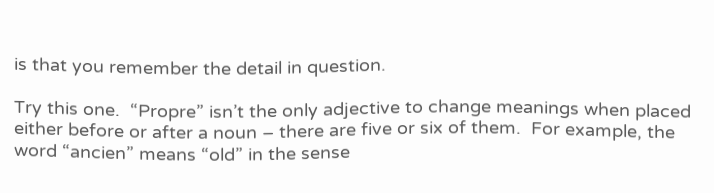is that you remember the detail in question.

Try this one.  “Propre” isn’t the only adjective to change meanings when placed either before or after a noun – there are five or six of them.  For example, the word “ancien” means “old” in the sense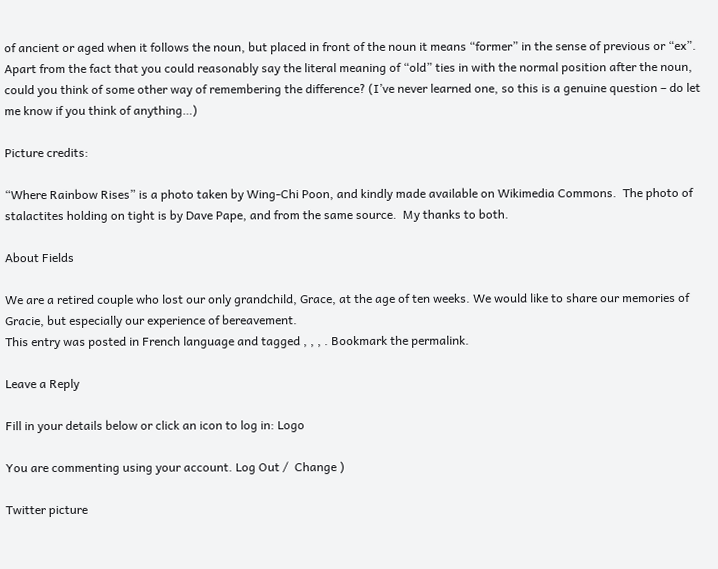of ancient or aged when it follows the noun, but placed in front of the noun it means “former” in the sense of previous or “ex”.  Apart from the fact that you could reasonably say the literal meaning of “old” ties in with the normal position after the noun, could you think of some other way of remembering the difference? (I’ve never learned one, so this is a genuine question – do let me know if you think of anything…)

Picture credits:

“Where Rainbow Rises” is a photo taken by Wing-Chi Poon, and kindly made available on Wikimedia Commons.  The photo of stalactites holding on tight is by Dave Pape, and from the same source.  My thanks to both.

About Fields

We are a retired couple who lost our only grandchild, Grace, at the age of ten weeks. We would like to share our memories of Gracie, but especially our experience of bereavement.
This entry was posted in French language and tagged , , , . Bookmark the permalink.

Leave a Reply

Fill in your details below or click an icon to log in: Logo

You are commenting using your account. Log Out /  Change )

Twitter picture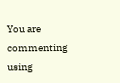You are commenting using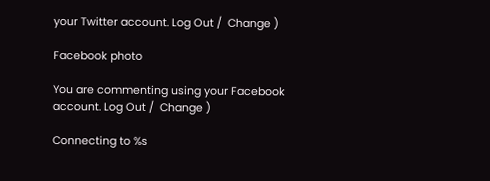your Twitter account. Log Out /  Change )

Facebook photo

You are commenting using your Facebook account. Log Out /  Change )

Connecting to %s